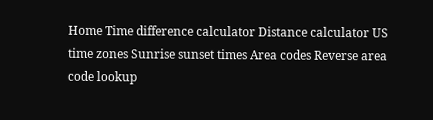Home Time difference calculator Distance calculator US time zones Sunrise sunset times Area codes Reverse area code lookup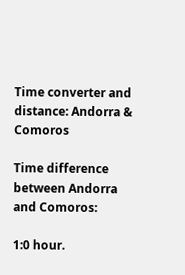Time converter and distance: Andorra & Comoros

Time difference between Andorra and Comoros:

1:0 hour.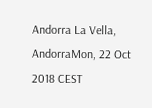Andorra La Vella, AndorraMon, 22 Oct 2018 CEST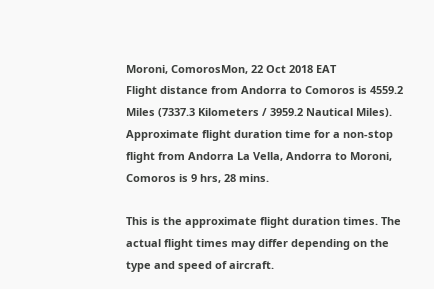Moroni, ComorosMon, 22 Oct 2018 EAT
Flight distance from Andorra to Comoros is 4559.2 Miles (7337.3 Kilometers / 3959.2 Nautical Miles).
Approximate flight duration time for a non-stop flight from Andorra La Vella, Andorra to Moroni, Comoros is 9 hrs, 28 mins.

This is the approximate flight duration times. The actual flight times may differ depending on the type and speed of aircraft.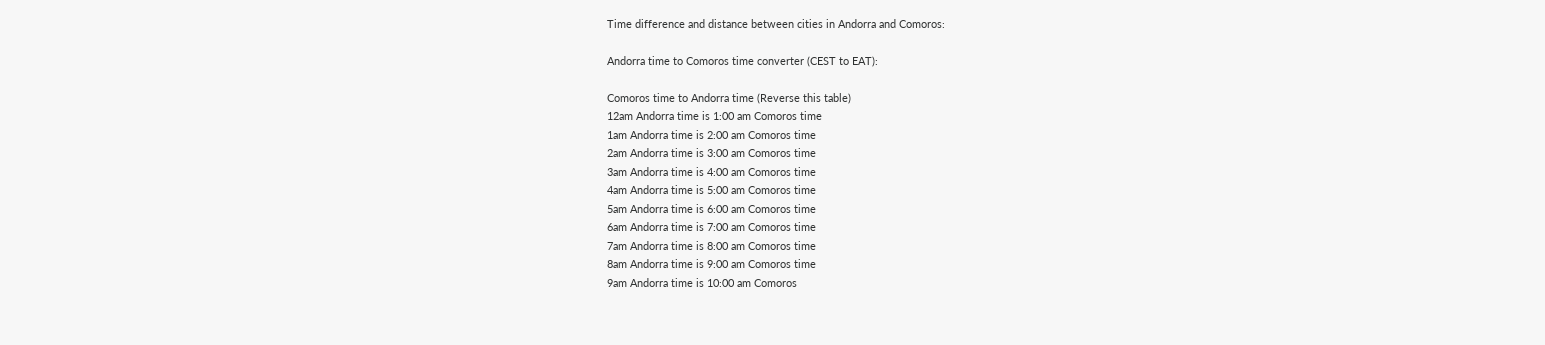Time difference and distance between cities in Andorra and Comoros:

Andorra time to Comoros time converter (CEST to EAT):

Comoros time to Andorra time (Reverse this table)
12am Andorra time is 1:00 am Comoros time
1am Andorra time is 2:00 am Comoros time
2am Andorra time is 3:00 am Comoros time
3am Andorra time is 4:00 am Comoros time
4am Andorra time is 5:00 am Comoros time
5am Andorra time is 6:00 am Comoros time
6am Andorra time is 7:00 am Comoros time
7am Andorra time is 8:00 am Comoros time
8am Andorra time is 9:00 am Comoros time
9am Andorra time is 10:00 am Comoros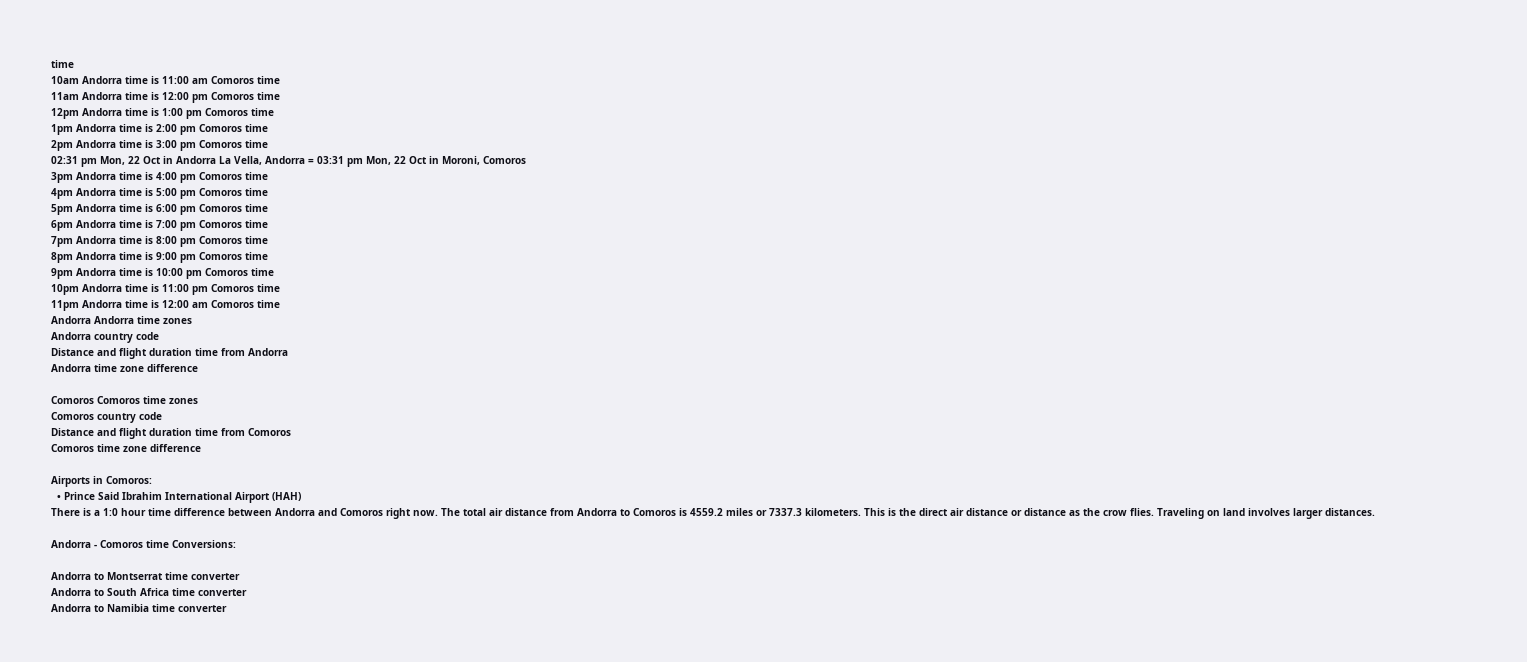time
10am Andorra time is 11:00 am Comoros time
11am Andorra time is 12:00 pm Comoros time
12pm Andorra time is 1:00 pm Comoros time
1pm Andorra time is 2:00 pm Comoros time
2pm Andorra time is 3:00 pm Comoros time
02:31 pm Mon, 22 Oct in Andorra La Vella, Andorra = 03:31 pm Mon, 22 Oct in Moroni, Comoros
3pm Andorra time is 4:00 pm Comoros time
4pm Andorra time is 5:00 pm Comoros time
5pm Andorra time is 6:00 pm Comoros time
6pm Andorra time is 7:00 pm Comoros time
7pm Andorra time is 8:00 pm Comoros time
8pm Andorra time is 9:00 pm Comoros time
9pm Andorra time is 10:00 pm Comoros time
10pm Andorra time is 11:00 pm Comoros time
11pm Andorra time is 12:00 am Comoros time
Andorra Andorra time zones
Andorra country code
Distance and flight duration time from Andorra
Andorra time zone difference

Comoros Comoros time zones
Comoros country code
Distance and flight duration time from Comoros
Comoros time zone difference

Airports in Comoros:
  • Prince Said Ibrahim International Airport (HAH)
There is a 1:0 hour time difference between Andorra and Comoros right now. The total air distance from Andorra to Comoros is 4559.2 miles or 7337.3 kilometers. This is the direct air distance or distance as the crow flies. Traveling on land involves larger distances.

Andorra - Comoros time Conversions:

Andorra to Montserrat time converter
Andorra to South Africa time converter
Andorra to Namibia time converter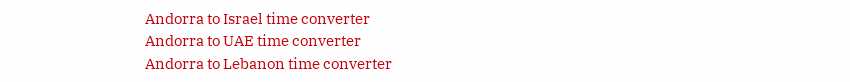Andorra to Israel time converter
Andorra to UAE time converter
Andorra to Lebanon time converter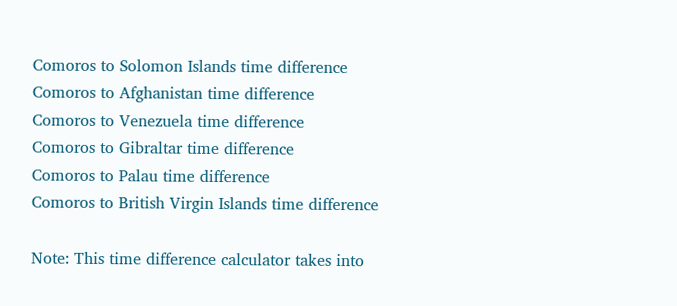Comoros to Solomon Islands time difference
Comoros to Afghanistan time difference
Comoros to Venezuela time difference
Comoros to Gibraltar time difference
Comoros to Palau time difference
Comoros to British Virgin Islands time difference

Note: This time difference calculator takes into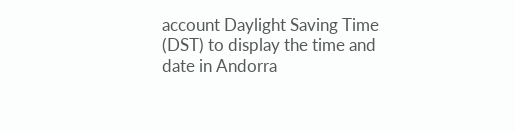account Daylight Saving Time (DST) to display the time and date in Andorra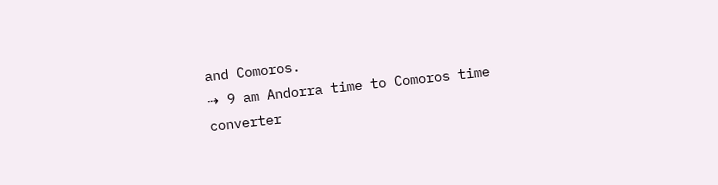and Comoros.
⇢ 9 am Andorra time to Comoros time converter